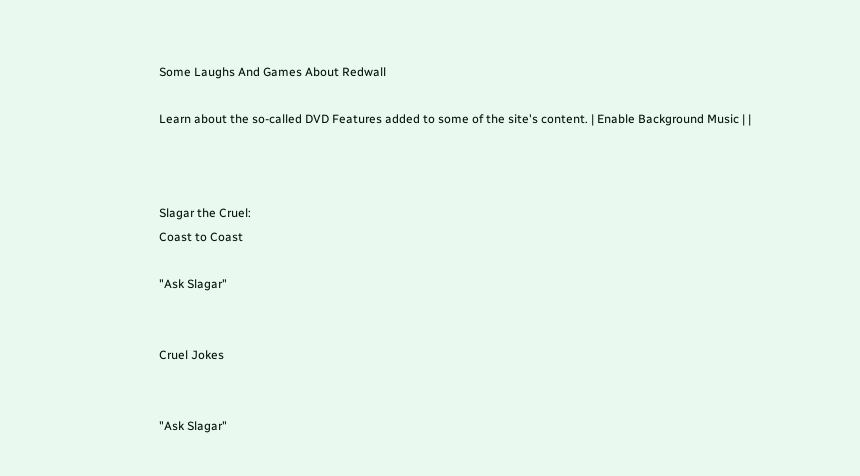Some Laughs And Games About Redwall

Learn about the so-called DVD Features added to some of the site's content. | Enable Background Music | |



Slagar the Cruel:
Coast to Coast

"Ask Slagar"


Cruel Jokes


"Ask Slagar"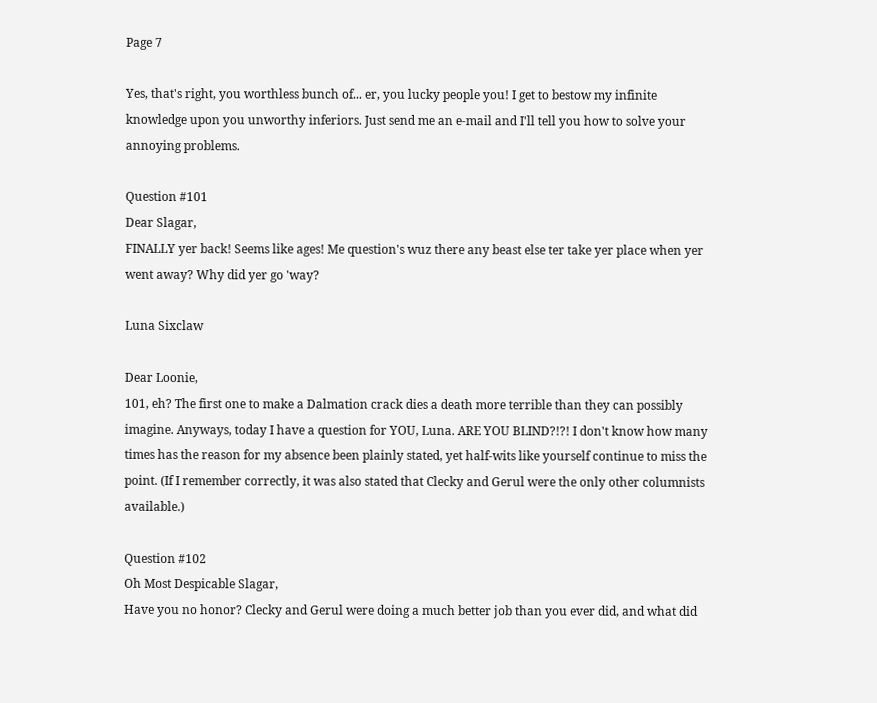Page 7

Yes, that's right, you worthless bunch of... er, you lucky people you! I get to bestow my infinite knowledge upon you unworthy inferiors. Just send me an e-mail and I'll tell you how to solve your annoying problems.

Question #101
Dear Slagar,
FINALLY yer back! Seems like ages! Me question's wuz there any beast else ter take yer place when yer went away? Why did yer go 'way?

Luna Sixclaw

Dear Loonie,
101, eh? The first one to make a Dalmation crack dies a death more terrible than they can possibly imagine. Anyways, today I have a question for YOU, Luna. ARE YOU BLIND?!?! I don't know how many times has the reason for my absence been plainly stated, yet half-wits like yourself continue to miss the point. (If I remember correctly, it was also stated that Clecky and Gerul were the only other columnists available.)

Question #102
Oh Most Despicable Slagar,
Have you no honor? Clecky and Gerul were doing a much better job than you ever did, and what did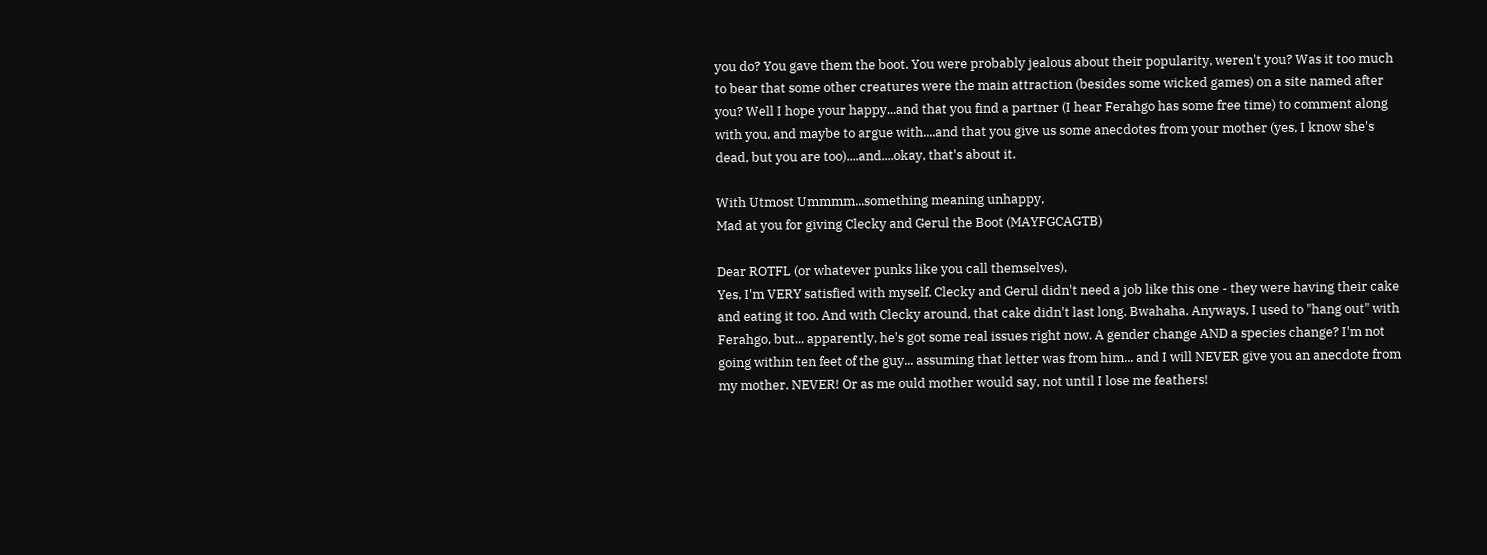you do? You gave them the boot. You were probably jealous about their popularity, weren't you? Was it too much to bear that some other creatures were the main attraction (besides some wicked games) on a site named after you? Well I hope your happy...and that you find a partner (I hear Ferahgo has some free time) to comment along with you, and maybe to argue with....and that you give us some anecdotes from your mother (yes, I know she's dead, but you are too)....and....okay, that's about it.

With Utmost Ummmm...something meaning unhappy,
Mad at you for giving Clecky and Gerul the Boot (MAYFGCAGTB)

Dear ROTFL (or whatever punks like you call themselves),
Yes, I'm VERY satisfied with myself. Clecky and Gerul didn't need a job like this one - they were having their cake and eating it too. And with Clecky around, that cake didn't last long. Bwahaha. Anyways, I used to "hang out" with Ferahgo, but... apparently, he's got some real issues right now. A gender change AND a species change? I'm not going within ten feet of the guy... assuming that letter was from him... and I will NEVER give you an anecdote from my mother. NEVER! Or as me ould mother would say, not until I lose me feathers!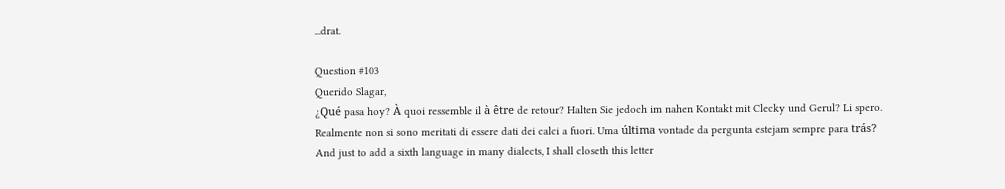...drat.

Question #103
Querido Slagar,
¿Qué pasa hoy? À quoi ressemble il à être de retour? Halten Sie jedoch im nahen Kontakt mit Clecky und Gerul? Li spero. Realmente non si sono meritati di essere dati dei calci a fuori. Uma última vontade da pergunta estejam sempre para trás? And just to add a sixth language in many dialects, I shall closeth this letter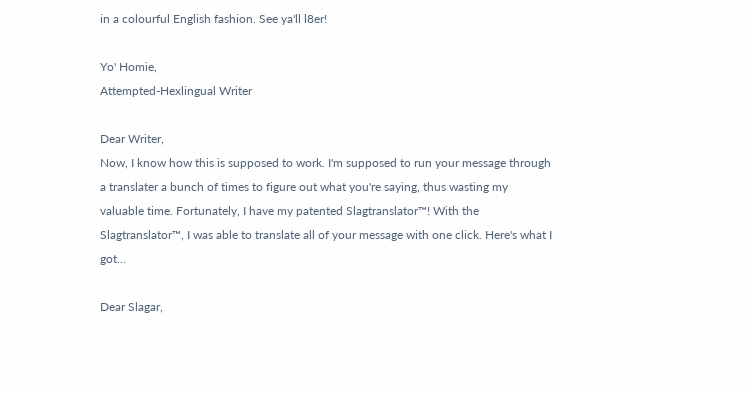in a colourful English fashion. See ya'll l8er!

Yo' Homie,
Attempted-Hexlingual Writer

Dear Writer,
Now, I know how this is supposed to work. I'm supposed to run your message through a translater a bunch of times to figure out what you're saying, thus wasting my valuable time. Fortunately, I have my patented Slagtranslator™! With the Slagtranslator™, I was able to translate all of your message with one click. Here's what I got...

Dear Slagar,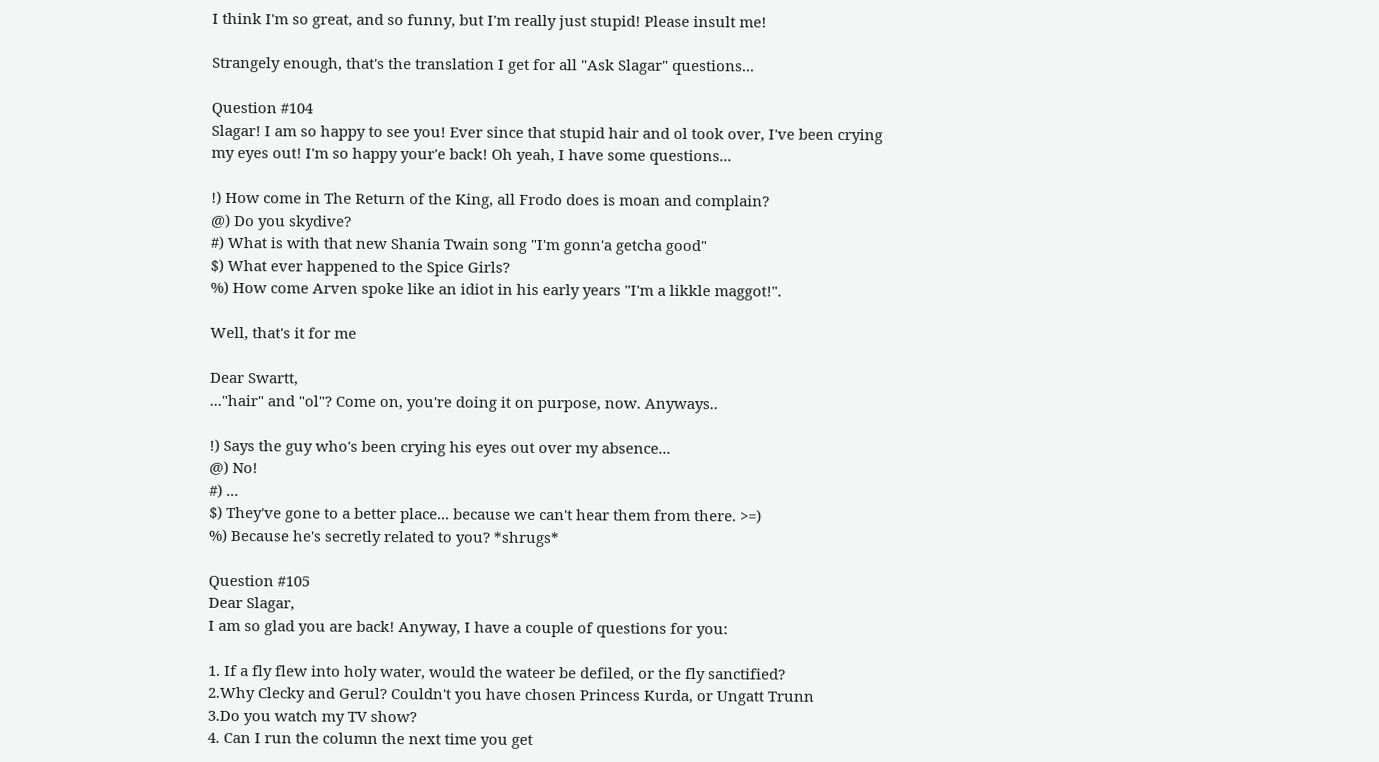I think I'm so great, and so funny, but I'm really just stupid! Please insult me!

Strangely enough, that's the translation I get for all "Ask Slagar" questions...

Question #104
Slagar! I am so happy to see you! Ever since that stupid hair and ol took over, I've been crying my eyes out! I'm so happy your'e back! Oh yeah, I have some questions...

!) How come in The Return of the King, all Frodo does is moan and complain?
@) Do you skydive?
#) What is with that new Shania Twain song "I'm gonn'a getcha good"
$) What ever happened to the Spice Girls?
%) How come Arven spoke like an idiot in his early years "I'm a likkle maggot!".

Well, that's it for me

Dear Swartt,
..."hair" and "ol"? Come on, you're doing it on purpose, now. Anyways..

!) Says the guy who's been crying his eyes out over my absence...
@) No!
#) ...
$) They've gone to a better place... because we can't hear them from there. >=)
%) Because he's secretly related to you? *shrugs*

Question #105
Dear Slagar,
I am so glad you are back! Anyway, I have a couple of questions for you:

1. If a fly flew into holy water, would the wateer be defiled, or the fly sanctified?
2.Why Clecky and Gerul? Couldn't you have chosen Princess Kurda, or Ungatt Trunn
3.Do you watch my TV show?
4. Can I run the column the next time you get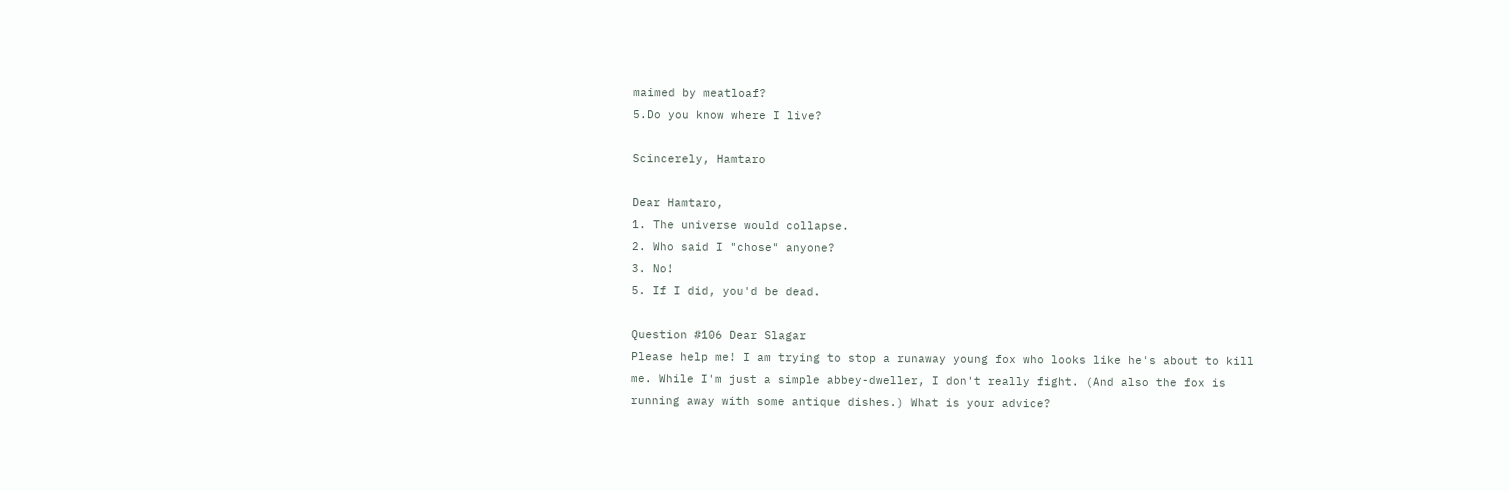maimed by meatloaf?
5.Do you know where I live?

Scincerely, Hamtaro

Dear Hamtaro,
1. The universe would collapse.
2. Who said I "chose" anyone?
3. No!
5. If I did, you'd be dead.

Question #106 Dear Slagar
Please help me! I am trying to stop a runaway young fox who looks like he's about to kill me. While I'm just a simple abbey-dweller, I don't really fight. (And also the fox is running away with some antique dishes.) What is your advice?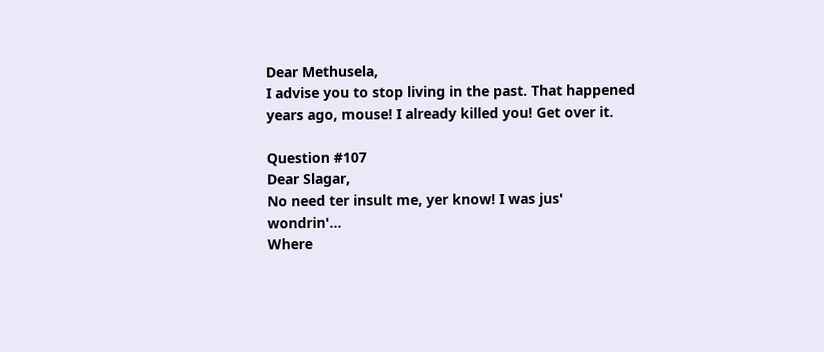Dear Methusela,
I advise you to stop living in the past. That happened years ago, mouse! I already killed you! Get over it.

Question #107
Dear Slagar,
No need ter insult me, yer know! I was jus' wondrin'...
Where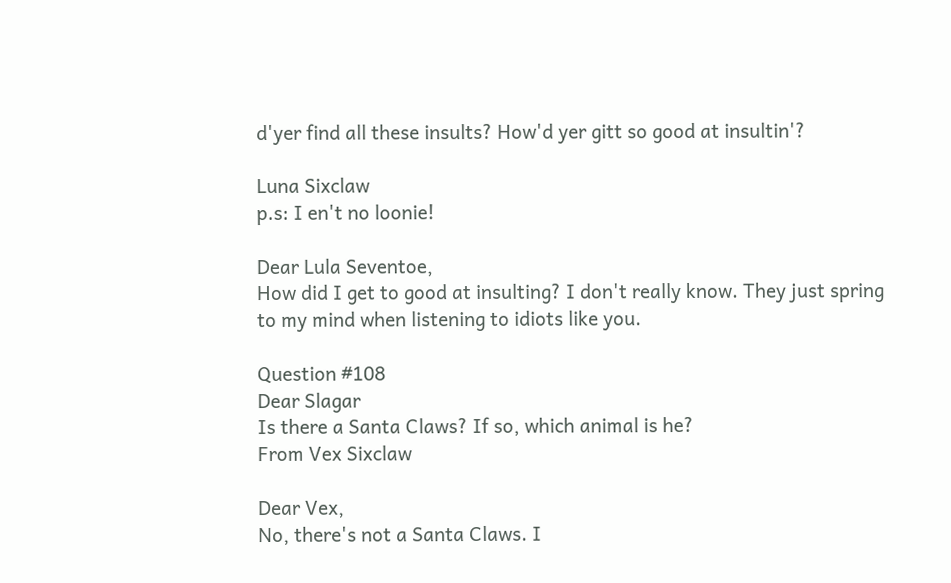d'yer find all these insults? How'd yer gitt so good at insultin'?

Luna Sixclaw
p.s: I en't no loonie!

Dear Lula Seventoe,
How did I get to good at insulting? I don't really know. They just spring to my mind when listening to idiots like you.

Question #108
Dear Slagar
Is there a Santa Claws? If so, which animal is he?
From Vex Sixclaw

Dear Vex,
No, there's not a Santa Claws. I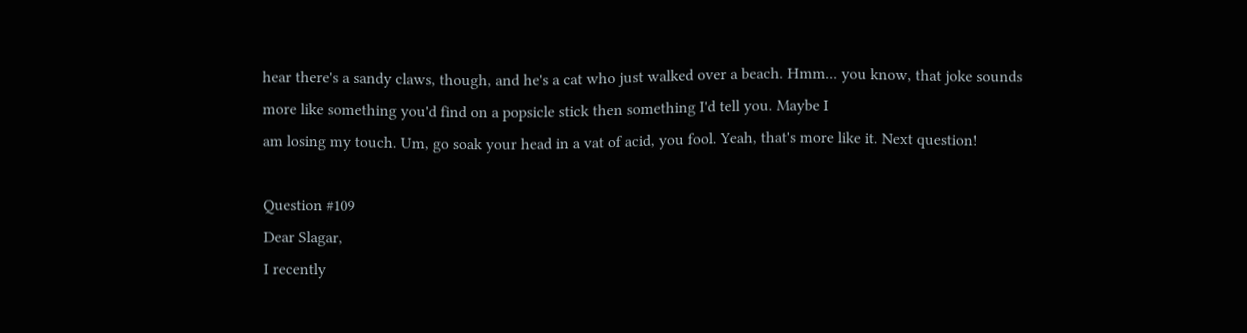hear there's a sandy claws, though, and he's a cat who just walked over a beach. Hmm... you know, that joke sounds more like something you'd find on a popsicle stick then something I'd tell you. Maybe I
am losing my touch. Um, go soak your head in a vat of acid, you fool. Yeah, that's more like it. Next question!

Question #109
Dear Slagar,
I recently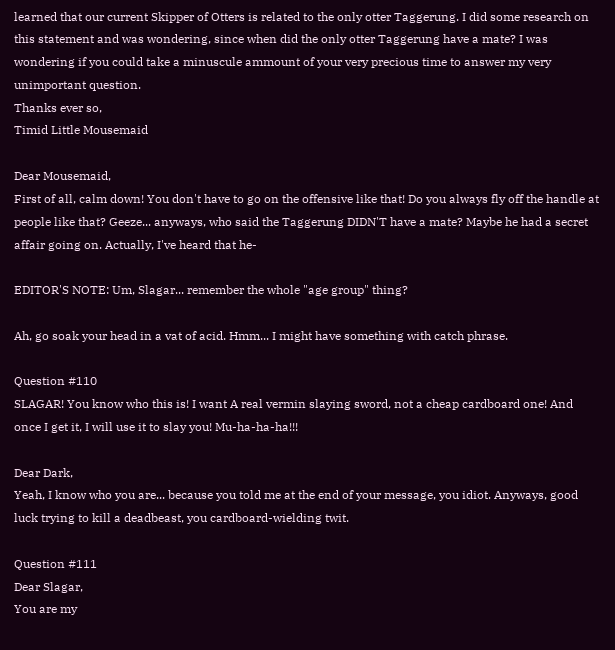learned that our current Skipper of Otters is related to the only otter Taggerung. I did some research on this statement and was wondering, since when did the only otter Taggerung have a mate? I was wondering if you could take a minuscule ammount of your very precious time to answer my very unimportant question.
Thanks ever so,
Timid Little Mousemaid

Dear Mousemaid,
First of all, calm down! You don't have to go on the offensive like that! Do you always fly off the handle at people like that? Geeze... anyways, who said the Taggerung DIDN'T have a mate? Maybe he had a secret affair going on. Actually, I've heard that he-

EDITOR'S NOTE: Um, Slagar... remember the whole "age group" thing?

Ah, go soak your head in a vat of acid. Hmm... I might have something with catch phrase.

Question #110
SLAGAR! You know who this is! I want A real vermin slaying sword, not a cheap cardboard one! And once I get it, I will use it to slay you! Mu-ha-ha-ha!!!

Dear Dark,
Yeah, I know who you are... because you told me at the end of your message, you idiot. Anyways, good luck trying to kill a deadbeast, you cardboard-wielding twit.

Question #111
Dear Slagar,
You are my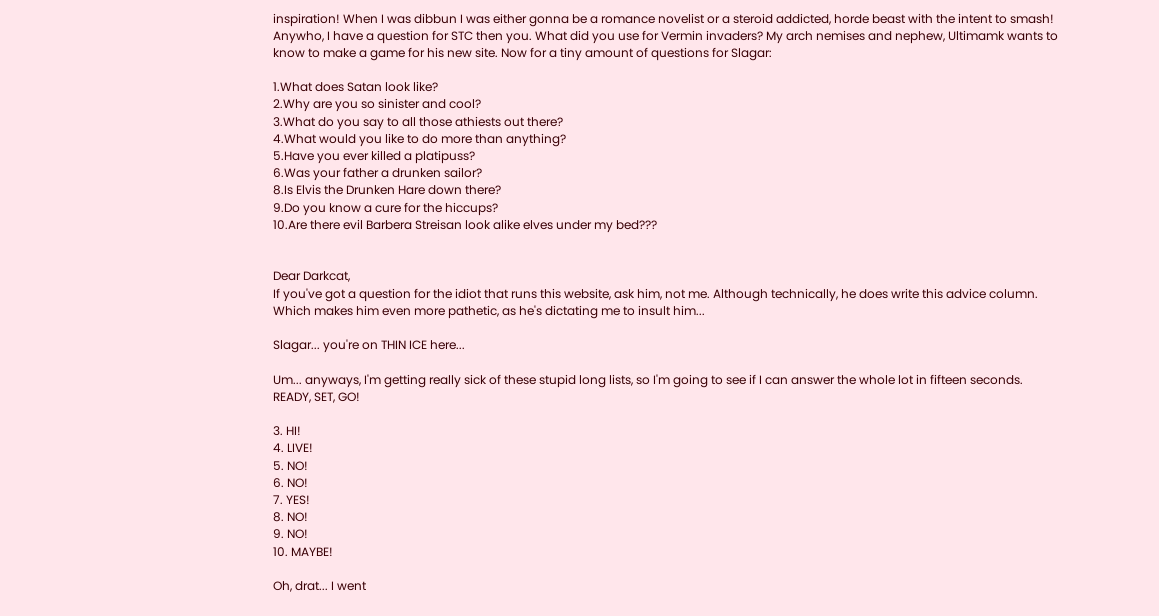inspiration! When I was dibbun I was either gonna be a romance novelist or a steroid addicted, horde beast with the intent to smash! Anywho, I have a question for STC then you. What did you use for Vermin invaders? My arch nemises and nephew, Ultimamk wants to know to make a game for his new site. Now for a tiny amount of questions for Slagar:

1.What does Satan look like?
2.Why are you so sinister and cool?
3.What do you say to all those athiests out there?
4.What would you like to do more than anything?
5.Have you ever killed a platipuss?
6.Was your father a drunken sailor?
8.Is Elvis the Drunken Hare down there?
9.Do you know a cure for the hiccups?
10.Are there evil Barbera Streisan look alike elves under my bed???


Dear Darkcat,
If you've got a question for the idiot that runs this website, ask him, not me. Although technically, he does write this advice column. Which makes him even more pathetic, as he's dictating me to insult him...

Slagar... you're on THIN ICE here...

Um... anyways, I'm getting really sick of these stupid long lists, so I'm going to see if I can answer the whole lot in fifteen seconds. READY, SET, GO!

3. HI!
4. LIVE!
5. NO!
6. NO!
7. YES!
8. NO!
9. NO!
10. MAYBE!

Oh, drat... I went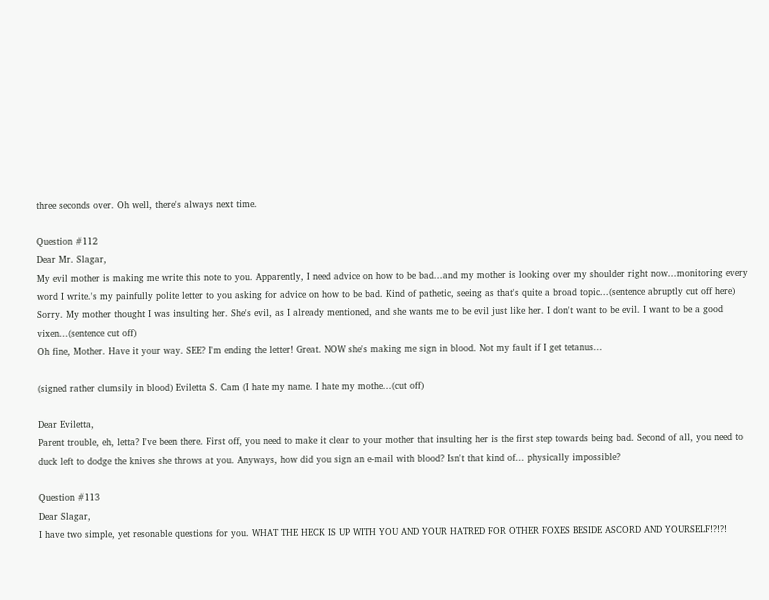three seconds over. Oh well, there's always next time.

Question #112
Dear Mr. Slagar,
My evil mother is making me write this note to you. Apparently, I need advice on how to be bad...and my mother is looking over my shoulder right now...monitoring every word I write.'s my painfully polite letter to you asking for advice on how to be bad. Kind of pathetic, seeing as that's quite a broad topic...(sentence abruptly cut off here)
Sorry. My mother thought I was insulting her. She's evil, as I already mentioned, and she wants me to be evil just like her. I don't want to be evil. I want to be a good vixen...(sentence cut off)
Oh fine, Mother. Have it your way. SEE? I'm ending the letter! Great. NOW she's making me sign in blood. Not my fault if I get tetanus...

(signed rather clumsily in blood) Eviletta S. Cam (I hate my name. I hate my mothe...(cut off)

Dear Eviletta,
Parent trouble, eh, letta? I've been there. First off, you need to make it clear to your mother that insulting her is the first step towards being bad. Second of all, you need to duck left to dodge the knives she throws at you. Anyways, how did you sign an e-mail with blood? Isn't that kind of... physically impossible?

Question #113
Dear Slagar,
I have two simple, yet resonable questions for you. WHAT THE HECK IS UP WITH YOU AND YOUR HATRED FOR OTHER FOXES BESIDE ASCORD AND YOURSELF!?!?!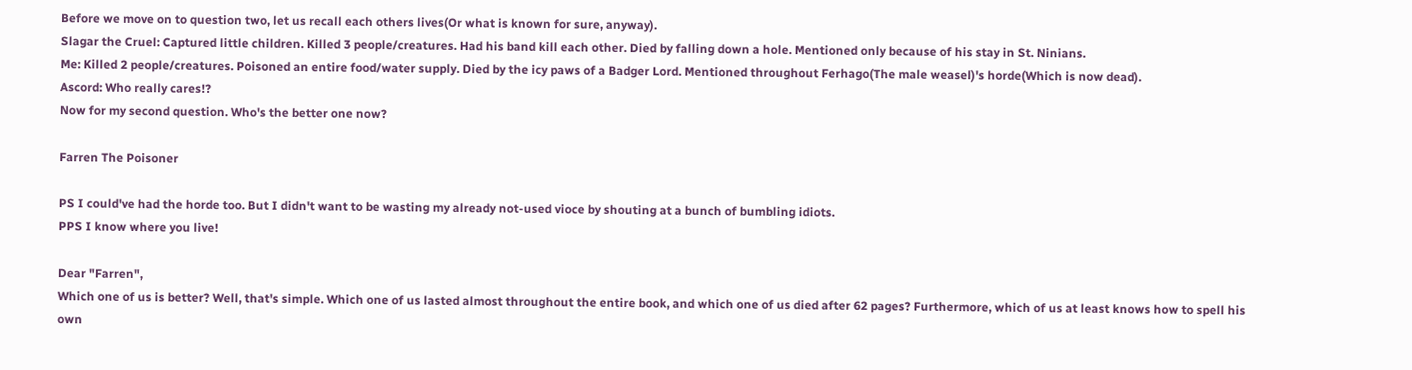Before we move on to question two, let us recall each others lives(Or what is known for sure, anyway).
Slagar the Cruel: Captured little children. Killed 3 people/creatures. Had his band kill each other. Died by falling down a hole. Mentioned only because of his stay in St. Ninians.
Me: Killed 2 people/creatures. Poisoned an entire food/water supply. Died by the icy paws of a Badger Lord. Mentioned throughout Ferhago(The male weasel)'s horde(Which is now dead).
Ascord: Who really cares!?
Now for my second question. Who's the better one now?

Farren The Poisoner

PS I could've had the horde too. But I didn't want to be wasting my already not-used vioce by shouting at a bunch of bumbling idiots.
PPS I know where you live!

Dear "Farren",
Which one of us is better? Well, that's simple. Which one of us lasted almost throughout the entire book, and which one of us died after 62 pages? Furthermore, which of us at least knows how to spell his own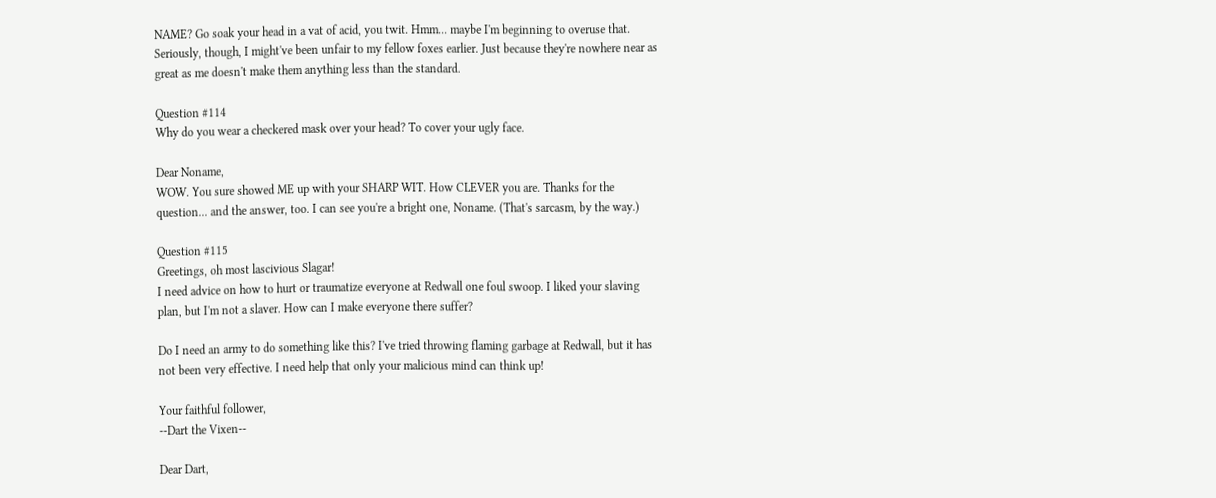NAME? Go soak your head in a vat of acid, you twit. Hmm... maybe I'm beginning to overuse that. Seriously, though, I might've been unfair to my fellow foxes earlier. Just because they're nowhere near as great as me doesn't make them anything less than the standard.

Question #114
Why do you wear a checkered mask over your head? To cover your ugly face.

Dear Noname,
WOW. You sure showed ME up with your SHARP WIT. How CLEVER you are. Thanks for the question... and the answer, too. I can see you're a bright one, Noname. (That's sarcasm, by the way.)

Question #115
Greetings, oh most lascivious Slagar!
I need advice on how to hurt or traumatize everyone at Redwall one foul swoop. I liked your slaving plan, but I'm not a slaver. How can I make everyone there suffer?

Do I need an army to do something like this? I've tried throwing flaming garbage at Redwall, but it has not been very effective. I need help that only your malicious mind can think up!

Your faithful follower,
--Dart the Vixen--

Dear Dart,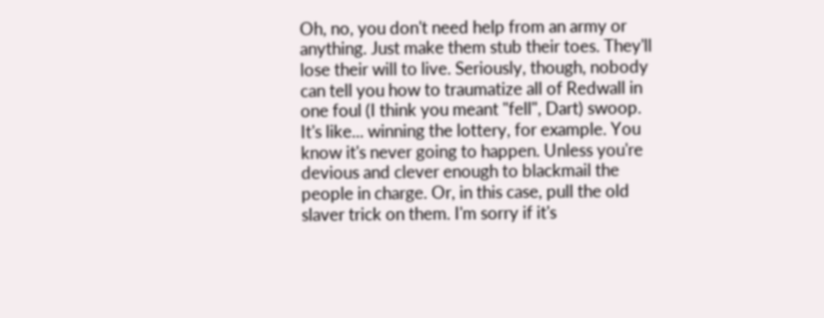Oh, no, you don't need help from an army or anything. Just make them stub their toes. They'll lose their will to live. Seriously, though, nobody can tell you how to traumatize all of Redwall in one foul (I think you meant "fell", Dart) swoop. It's like... winning the lottery, for example. You know it's never going to happen. Unless you're devious and clever enough to blackmail the people in charge. Or, in this case, pull the old slaver trick on them. I'm sorry if it's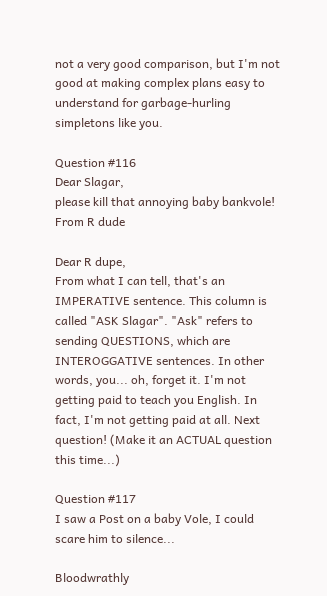not a very good comparison, but I'm not good at making complex plans easy to understand for garbage-hurling simpletons like you.

Question #116
Dear Slagar,
please kill that annoying baby bankvole!
From R dude

Dear R dupe,
From what I can tell, that's an IMPERATIVE sentence. This column is called "ASK Slagar". "Ask" refers to sending QUESTIONS, which are INTEROGGATIVE sentences. In other words, you... oh, forget it. I'm not getting paid to teach you English. In fact, I'm not getting paid at all. Next question! (Make it an ACTUAL question this time...)

Question #117
I saw a Post on a baby Vole, I could scare him to silence...

Bloodwrathly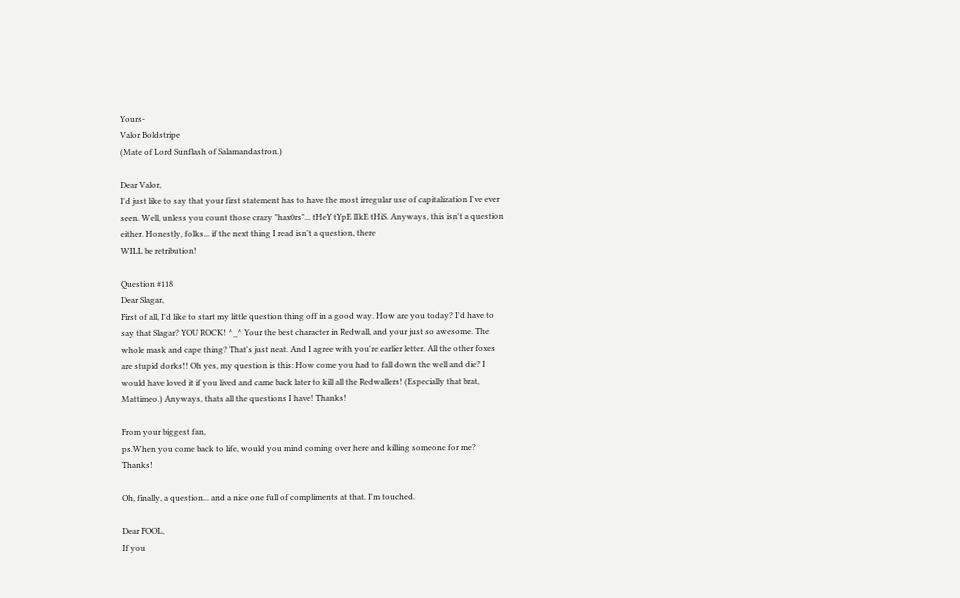Yours-
Valor Boldstripe
(Mate of Lord Sunflash of Salamandastron.)

Dear Valor,
I'd just like to say that your first statement has to have the most irregular use of capitalization I've ever seen. Well, unless you count those crazy "hax0rs"... tHeY tYpE lIkE tHiS. Anyways, this isn't a question either. Honestly, folks... if the next thing I read isn't a question, there
WILL be retribution!

Question #118
Dear Slagar,
First of all, I'd like to start my little question thing off in a good way. How are you today? I'd have to say that Slagar? YOU ROCK! ^_^ Your the best character in Redwall, and your just so awesome. The whole mask and cape thing? That's just neat. And I agree with you're earlier letter. All the other foxes are stupid dorks!! Oh yes, my question is this: How come you had to fall down the well and die? I would have loved it if you lived and came back later to kill all the Redwallers! (Especially that brat, Mattimeo.) Anyways, thats all the questions I have! Thanks!

From your biggest fan,
ps.When you come back to life, would you mind coming over here and killing someone for me? Thanks!

Oh, finally, a question... and a nice one full of compliments at that. I'm touched.

Dear FOOL,
If you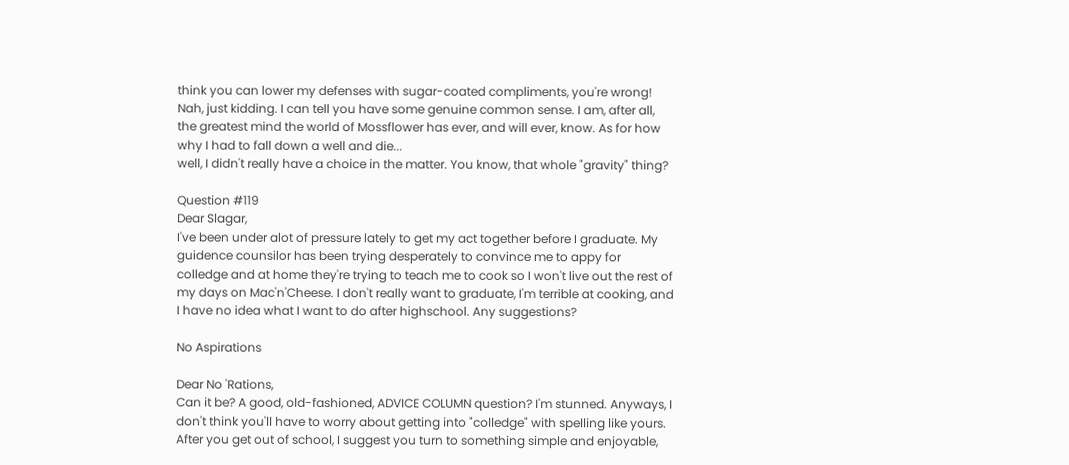think you can lower my defenses with sugar-coated compliments, you're wrong! Nah, just kidding. I can tell you have some genuine common sense. I am, after all, the greatest mind the world of Mossflower has ever, and will ever, know. As for how why I had to fall down a well and die...
well, I didn't really have a choice in the matter. You know, that whole "gravity" thing?

Question #119
Dear Slagar,
I've been under alot of pressure lately to get my act together before I graduate. My guidence counsilor has been trying desperately to convince me to appy for colledge and at home they're trying to teach me to cook so I won't live out the rest of my days on Mac'n'Cheese. I don't really want to graduate, I'm terrible at cooking, and I have no idea what I want to do after highschool. Any suggestions?

No Aspirations

Dear No 'Rations,
Can it be? A good, old-fashioned, ADVICE COLUMN question? I'm stunned. Anyways, I don't think you'll have to worry about getting into "colledge" with spelling like yours. After you get out of school, I suggest you turn to something simple and enjoyable,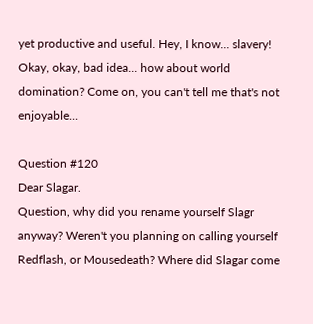yet productive and useful. Hey, I know... slavery! Okay, okay, bad idea... how about world domination? Come on, you can't tell me that's not enjoyable...

Question #120
Dear Slagar.
Question, why did you rename yourself Slagr anyway? Weren't you planning on calling yourself Redflash, or Mousedeath? Where did Slagar come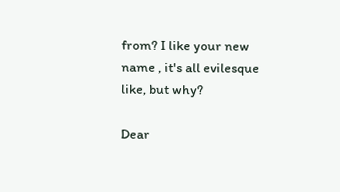from? I like your new name , it's all evilesque like, but why?

Dear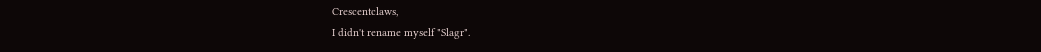Crescentclaws,
I didn't rename myself "Slagr".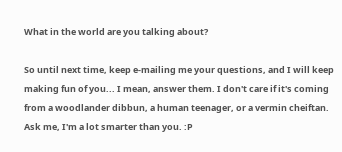What in the world are you talking about?

So until next time, keep e-mailing me your questions, and I will keep making fun of you... I mean, answer them. I don't care if it's coming from a woodlander dibbun, a human teenager, or a vermin cheiftan. Ask me, I'm a lot smarter than you. :P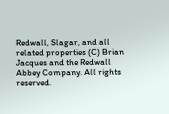Redwall, Slagar, and all related properties (C) Brian Jacques and the Redwall Abbey Company. All rights reserved.